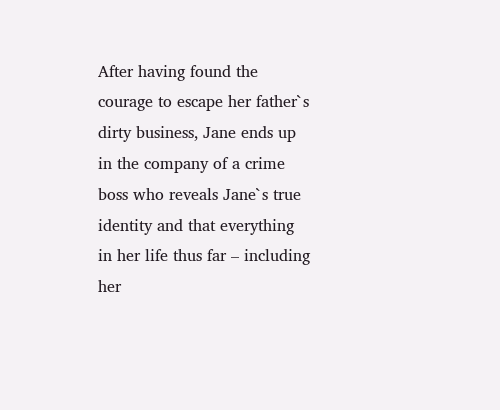After having found the courage to escape her father`s dirty business, Jane ends up in the company of a crime boss who reveals Jane`s true identity and that everything in her life thus far – including her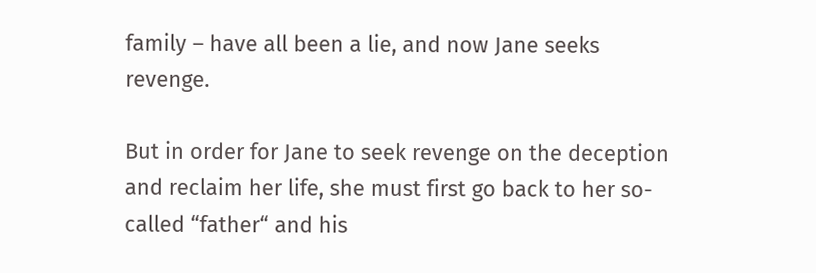family – have all been a lie, and now Jane seeks revenge.

But in order for Jane to seek revenge on the deception and reclaim her life, she must first go back to her so-called “father“ and his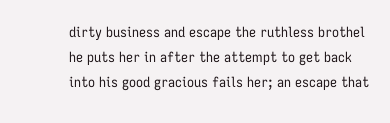dirty business and escape the ruthless brothel he puts her in after the attempt to get back into his good gracious fails her; an escape that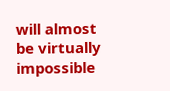will almost be virtually impossible